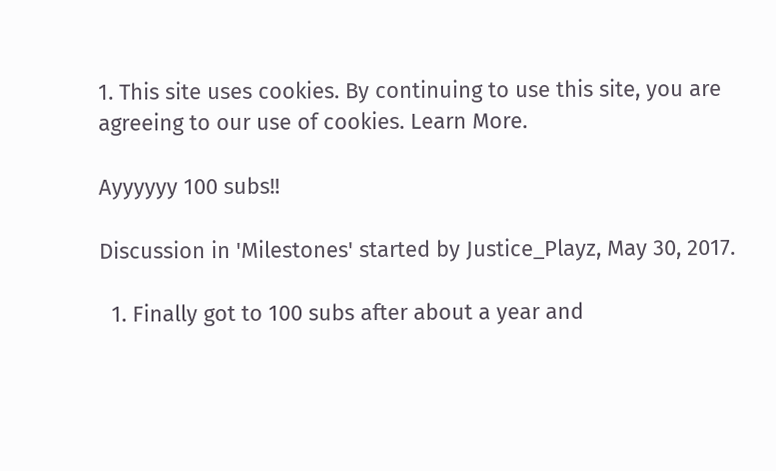1. This site uses cookies. By continuing to use this site, you are agreeing to our use of cookies. Learn More.

Ayyyyyy 100 subs!!

Discussion in 'Milestones' started by Justice_Playz, May 30, 2017.

  1. Finally got to 100 subs after about a year and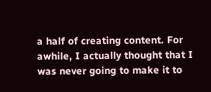a half of creating content. For awhile, I actually thought that I was never going to make it to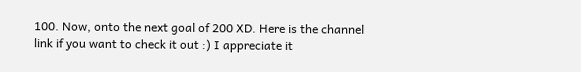100. Now, onto the next goal of 200 XD. Here is the channel link if you want to check it out :) I appreciate it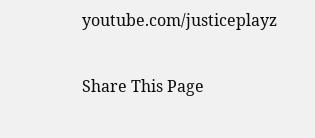youtube.com/justiceplayz

Share This Page